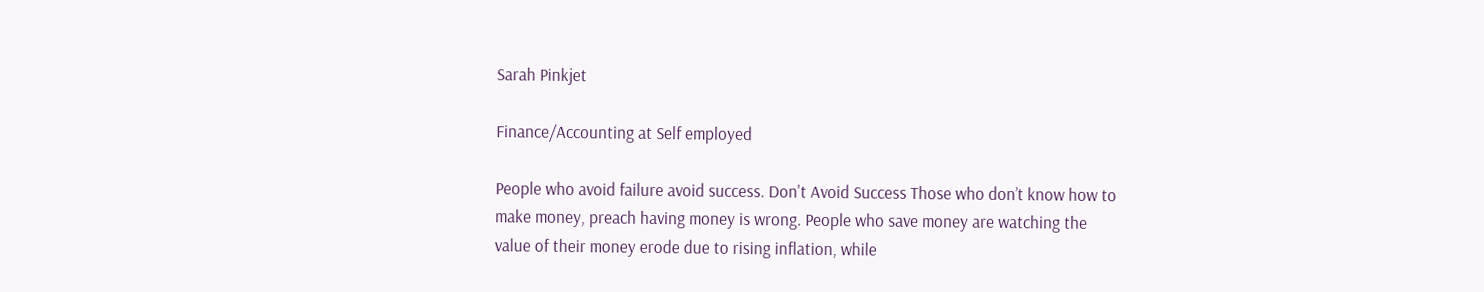Sarah Pinkjet

Finance/Accounting at Self employed

People who avoid failure avoid success. Don't Avoid Success Those who don’t know how to make money, preach having money is wrong. People who save money are watching the value of their money erode due to rising inflation, while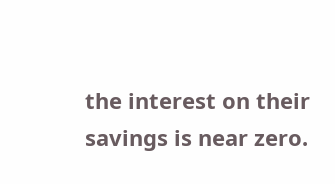the interest on their savings is near zero.